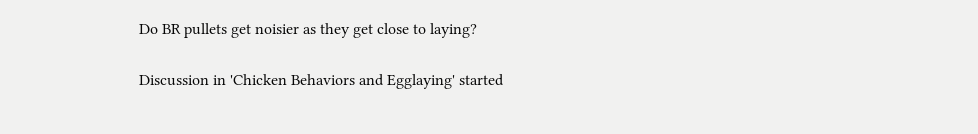Do BR pullets get noisier as they get close to laying?

Discussion in 'Chicken Behaviors and Egglaying' started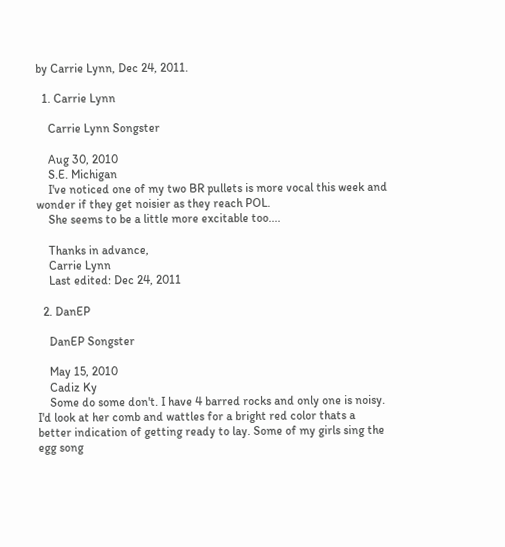by Carrie Lynn, Dec 24, 2011.

  1. Carrie Lynn

    Carrie Lynn Songster

    Aug 30, 2010
    S.E. Michigan
    I've noticed one of my two BR pullets is more vocal this week and wonder if they get noisier as they reach POL.
    She seems to be a little more excitable too....

    Thanks in advance,
    Carrie Lynn
    Last edited: Dec 24, 2011

  2. DanEP

    DanEP Songster

    May 15, 2010
    Cadiz Ky
    Some do some don't. I have 4 barred rocks and only one is noisy. I'd look at her comb and wattles for a bright red color thats a better indication of getting ready to lay. Some of my girls sing the egg song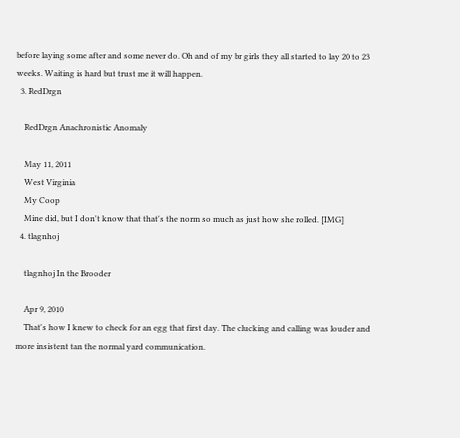before laying some after and some never do. Oh and of my br girls they all started to lay 20 to 23 weeks. Waiting is hard but trust me it will happen.
  3. RedDrgn

    RedDrgn Anachronistic Anomaly

    May 11, 2011
    West Virginia
    My Coop
    Mine did, but I don't know that that's the norm so much as just how she rolled. [IMG]
  4. tlagnhoj

    tlagnhoj In the Brooder

    Apr 9, 2010
    That's how I knew to check for an egg that first day. The clucking and calling was louder and more insistent tan the normal yard communication.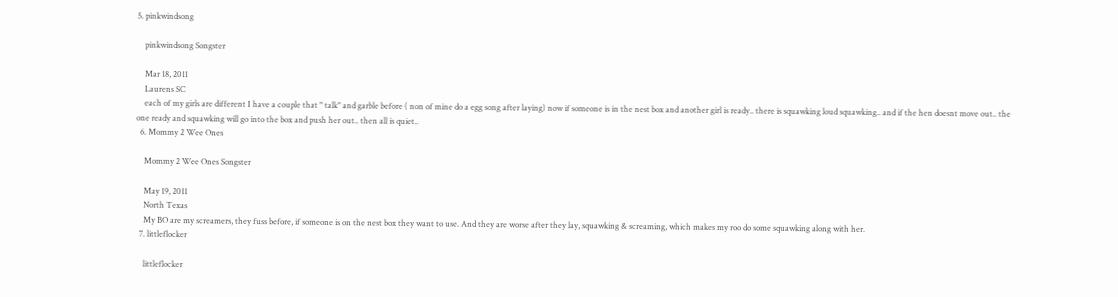5. pinkwindsong

    pinkwindsong Songster

    Mar 18, 2011
    Laurens SC
    each of my girls are different I have a couple that " talk" and garble before ( non of mine do a egg song after laying) now if someone is in the nest box and another girl is ready.. there is squawking loud squawking.. and if the hen doesnt move out.. the one ready and squawking will go into the box and push her out.. then all is quiet..
  6. Mommy 2 Wee Ones

    Mommy 2 Wee Ones Songster

    May 19, 2011
    North Texas
    My BO are my screamers, they fuss before, if someone is on the nest box they want to use. And they are worse after they lay, squawking & screaming, which makes my roo do some squawking along with her.
  7. littleflocker

    littleflocker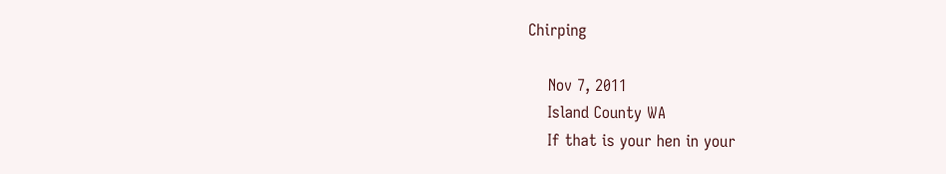Chirping

    Nov 7, 2011
    Island County WA
    If that is your hen in your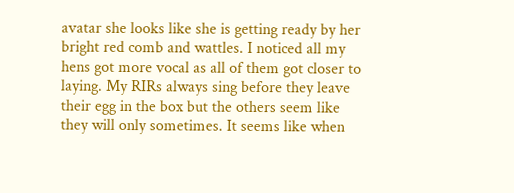avatar she looks like she is getting ready by her bright red comb and wattles. I noticed all my hens got more vocal as all of them got closer to laying. My RIRs always sing before they leave their egg in the box but the others seem like they will only sometimes. It seems like when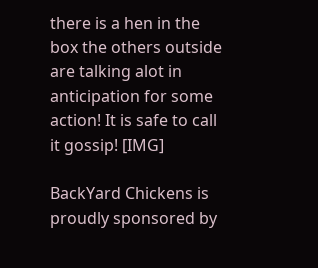there is a hen in the box the others outside are talking alot in anticipation for some action! It is safe to call it gossip! [IMG]

BackYard Chickens is proudly sponsored by